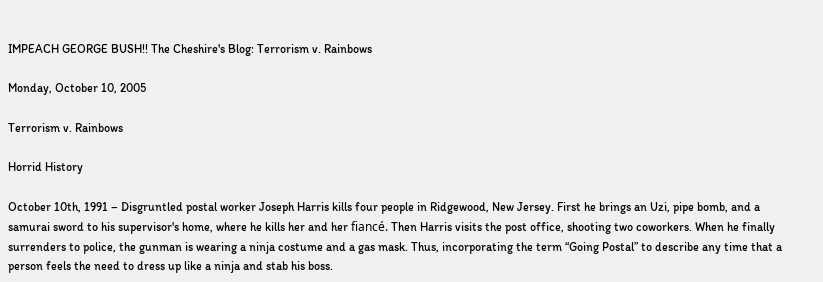IMPEACH GEORGE BUSH!! The Cheshire's Blog: Terrorism v. Rainbows

Monday, October 10, 2005

Terrorism v. Rainbows

Horrid History

October 10th, 1991 – Disgruntled postal worker Joseph Harris kills four people in Ridgewood, New Jersey. First he brings an Uzi, pipe bomb, and a samurai sword to his supervisor's home, where he kills her and her fiancé. Then Harris visits the post office, shooting two coworkers. When he finally surrenders to police, the gunman is wearing a ninja costume and a gas mask. Thus, incorporating the term “Going Postal” to describe any time that a person feels the need to dress up like a ninja and stab his boss.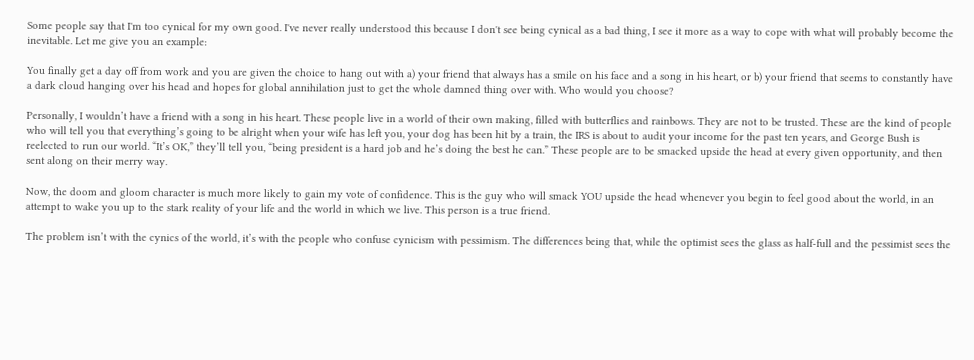Some people say that I'm too cynical for my own good. I've never really understood this because I don't see being cynical as a bad thing, I see it more as a way to cope with what will probably become the inevitable. Let me give you an example:

You finally get a day off from work and you are given the choice to hang out with a) your friend that always has a smile on his face and a song in his heart, or b) your friend that seems to constantly have a dark cloud hanging over his head and hopes for global annihilation just to get the whole damned thing over with. Who would you choose?

Personally, I wouldn’t have a friend with a song in his heart. These people live in a world of their own making, filled with butterflies and rainbows. They are not to be trusted. These are the kind of people who will tell you that everything’s going to be alright when your wife has left you, your dog has been hit by a train, the IRS is about to audit your income for the past ten years, and George Bush is reelected to run our world. “It’s OK,” they’ll tell you, “being president is a hard job and he’s doing the best he can.” These people are to be smacked upside the head at every given opportunity, and then sent along on their merry way.

Now, the doom and gloom character is much more likely to gain my vote of confidence. This is the guy who will smack YOU upside the head whenever you begin to feel good about the world, in an attempt to wake you up to the stark reality of your life and the world in which we live. This person is a true friend.

The problem isn’t with the cynics of the world, it’s with the people who confuse cynicism with pessimism. The differences being that, while the optimist sees the glass as half-full and the pessimist sees the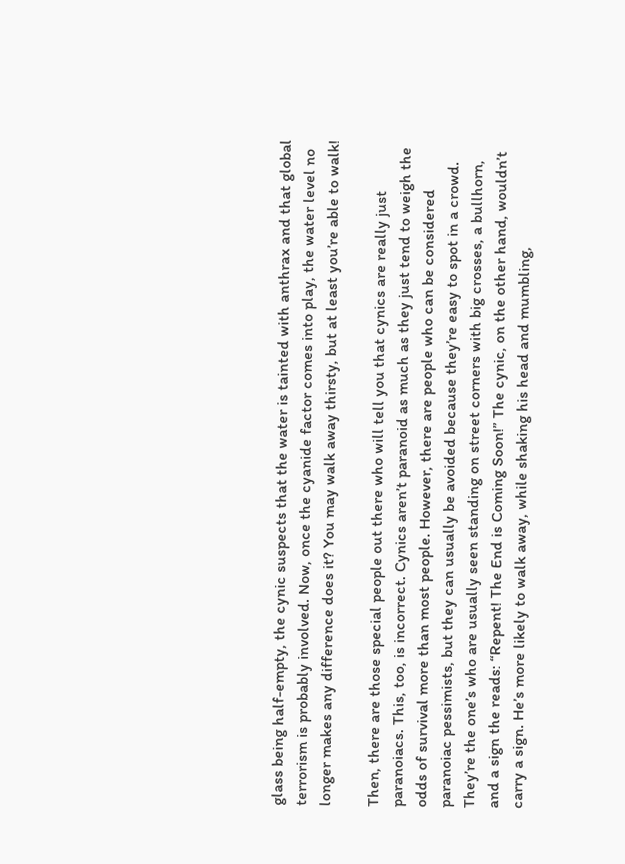glass being half-empty, the cynic suspects that the water is tainted with anthrax and that global terrorism is probably involved. Now, once the cyanide factor comes into play, the water level no longer makes any difference does it? You may walk away thirsty, but at least you’re able to walk!

Then, there are those special people out there who will tell you that cynics are really just paranoiacs. This, too, is incorrect. Cynics aren’t paranoid as much as they just tend to weigh the odds of survival more than most people. However, there are people who can be considered paranoiac pessimists, but they can usually be avoided because they’re easy to spot in a crowd. They’re the one’s who are usually seen standing on street corners with big crosses, a bullhorn, and a sign the reads: “Repent! The End is Coming Soon!” The cynic, on the other hand, wouldn’t carry a sign. He’s more likely to walk away, while shaking his head and mumbling,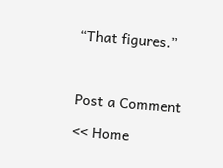“That figures.”



Post a Comment

<< Home